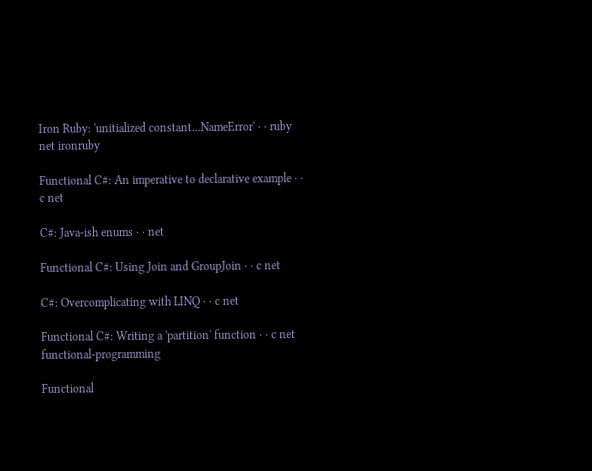Iron Ruby: 'unitialized constant...NameError' · · ruby net ironruby

Functional C#: An imperative to declarative example · · c net

C#: Java-ish enums · · net

Functional C#: Using Join and GroupJoin · · c net

C#: Overcomplicating with LINQ · · c net

Functional C#: Writing a 'partition' function · · c net functional-programming

Functional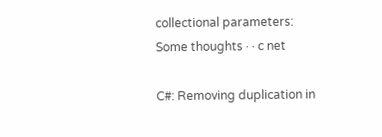collectional parameters: Some thoughts · · c net

C#: Removing duplication in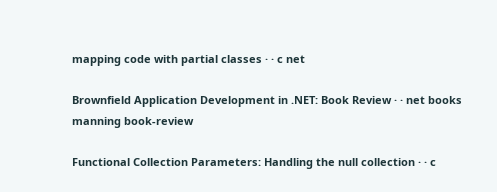mapping code with partial classes · · c net

Brownfield Application Development in .NET: Book Review · · net books manning book-review

Functional Collection Parameters: Handling the null collection · · c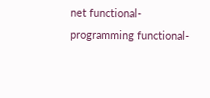net functional-programming functional-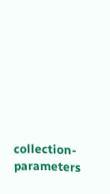collection-parameters